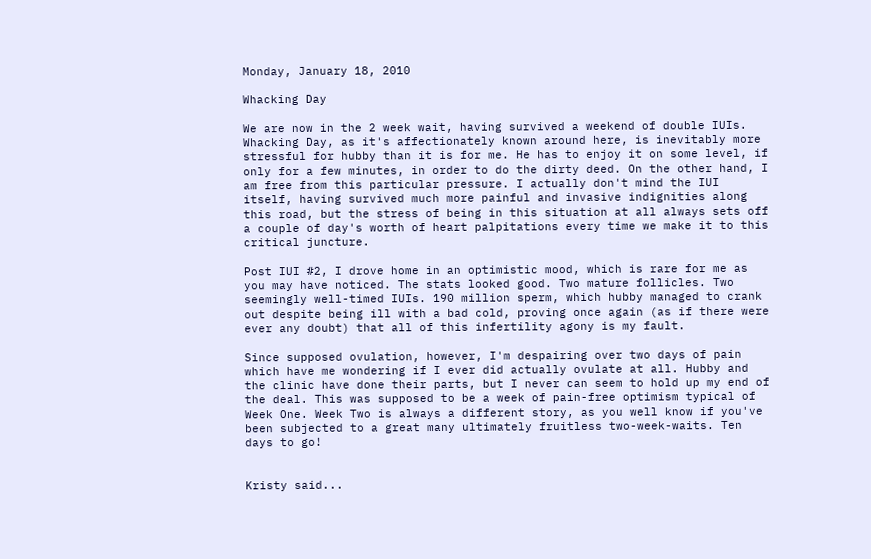Monday, January 18, 2010

Whacking Day

We are now in the 2 week wait, having survived a weekend of double IUIs. Whacking Day, as it's affectionately known around here, is inevitably more stressful for hubby than it is for me. He has to enjoy it on some level, if only for a few minutes, in order to do the dirty deed. On the other hand, I am free from this particular pressure. I actually don't mind the IUI itself, having survived much more painful and invasive indignities along this road, but the stress of being in this situation at all always sets off a couple of day's worth of heart palpitations every time we make it to this critical juncture.

Post IUI #2, I drove home in an optimistic mood, which is rare for me as you may have noticed. The stats looked good. Two mature follicles. Two seemingly well-timed IUIs. 190 million sperm, which hubby managed to crank out despite being ill with a bad cold, proving once again (as if there were ever any doubt) that all of this infertility agony is my fault.

Since supposed ovulation, however, I'm despairing over two days of pain which have me wondering if I ever did actually ovulate at all. Hubby and the clinic have done their parts, but I never can seem to hold up my end of the deal. This was supposed to be a week of pain-free optimism typical of Week One. Week Two is always a different story, as you well know if you've been subjected to a great many ultimately fruitless two-week-waits. Ten days to go!


Kristy said...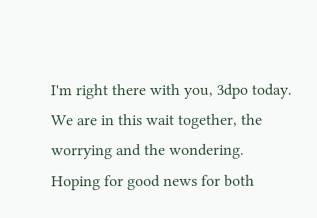I'm right there with you, 3dpo today. We are in this wait together, the worrying and the wondering. Hoping for good news for both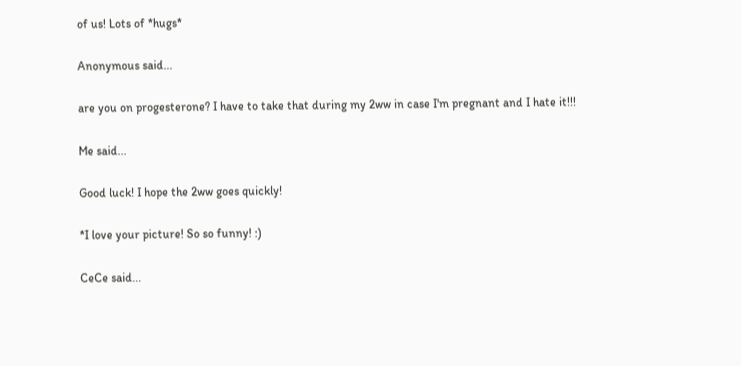of us! Lots of *hugs*

Anonymous said...

are you on progesterone? I have to take that during my 2ww in case I'm pregnant and I hate it!!!

Me said...

Good luck! I hope the 2ww goes quickly!

*I love your picture! So so funny! :)

CeCe said...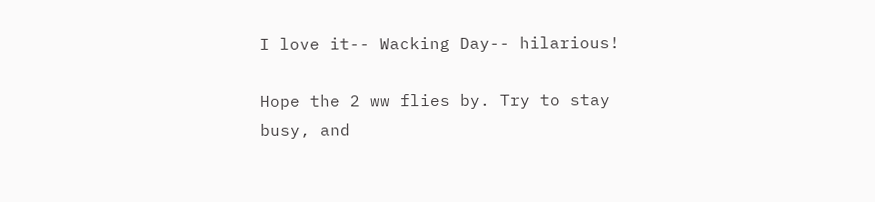I love it-- Wacking Day-- hilarious!

Hope the 2 ww flies by. Try to stay busy, and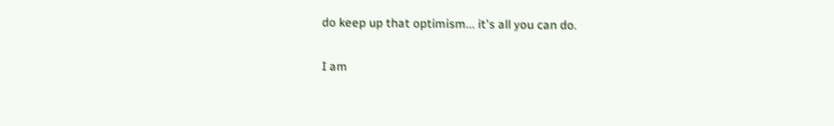do keep up that optimism... it's all you can do.

I am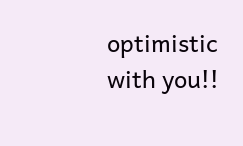optimistic with you!!